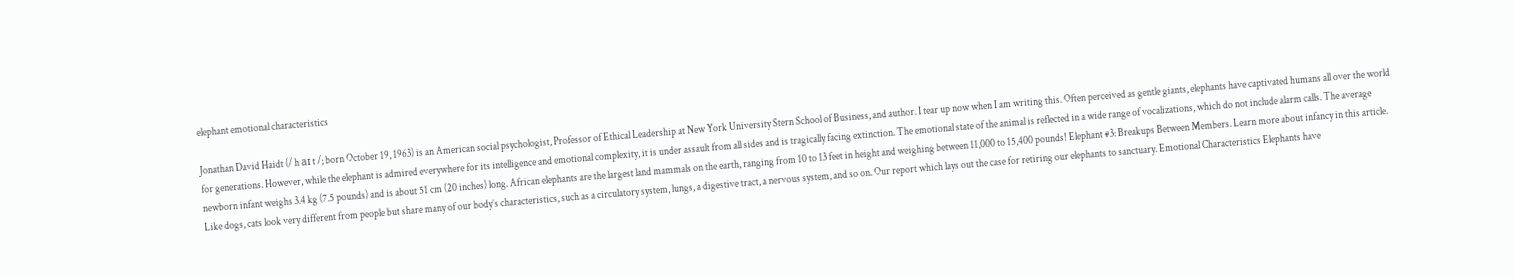elephant emotional characteristics

Jonathan David Haidt (/ h aɪ t /; born October 19, 1963) is an American social psychologist, Professor of Ethical Leadership at New York University Stern School of Business, and author. I tear up now when I am writing this. Often perceived as gentle giants, elephants have captivated humans all over the world for generations. However, while the elephant is admired everywhere for its intelligence and emotional complexity, it is under assault from all sides and is tragically facing extinction. The emotional state of the animal is reflected in a wide range of vocalizations, which do not include alarm calls. The average newborn infant weighs 3.4 kg (7.5 pounds) and is about 51 cm (20 inches) long. African elephants are the largest land mammals on the earth, ranging from 10 to 13 feet in height and weighing between 11,000 to 15,400 pounds! Elephant #3: Breakups Between Members. Learn more about infancy in this article. Like dogs, cats look very different from people but share many of our body’s characteristics, such as a circulatory system, lungs, a digestive tract, a nervous system, and so on. Our report which lays out the case for retiring our elephants to sanctuary. Emotional Characteristics Elephants have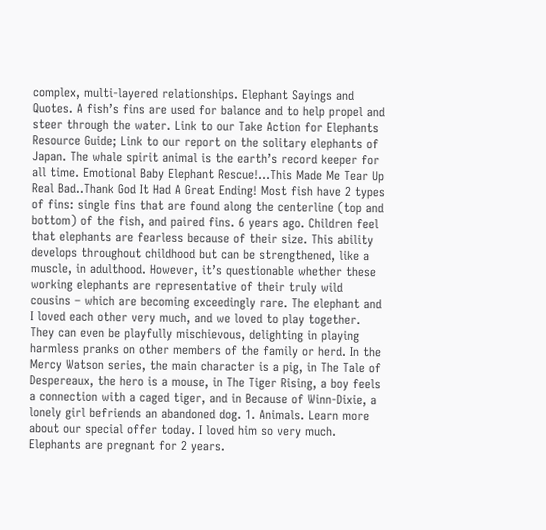complex, multi-layered relationships. Elephant Sayings and Quotes. A fish’s fins are used for balance and to help propel and steer through the water. Link to our Take Action for Elephants Resource Guide; Link to our report on the solitary elephants of Japan. The whale spirit animal is the earth’s record keeper for all time. Emotional Baby Elephant Rescue!…This Made Me Tear Up Real Bad..Thank God It Had A Great Ending! Most fish have 2 types of fins: single fins that are found along the centerline (top and bottom) of the fish, and paired fins. 6 years ago. Children feel that elephants are fearless because of their size. This ability develops throughout childhood but can be strengthened, like a muscle, in adulthood. However, it’s questionable whether these working elephants are representative of their truly wild cousins – which are becoming exceedingly rare. The elephant and I loved each other very much, and we loved to play together. They can even be playfully mischievous, delighting in playing harmless pranks on other members of the family or herd. In the Mercy Watson series, the main character is a pig, in The Tale of Despereaux, the hero is a mouse, in The Tiger Rising, a boy feels a connection with a caged tiger, and in Because of Winn-Dixie, a lonely girl befriends an abandoned dog. 1. Animals. Learn more about our special offer today. I loved him so very much. Elephants are pregnant for 2 years.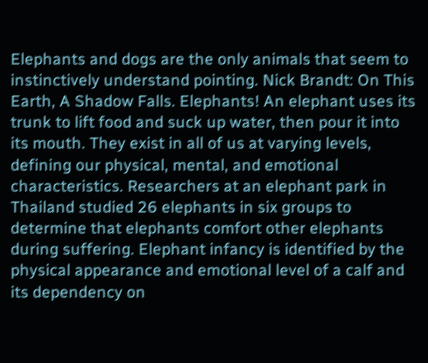Elephants and dogs are the only animals that seem to instinctively understand pointing. Nick Brandt: On This Earth, A Shadow Falls. Elephants! An elephant uses its trunk to lift food and suck up water, then pour it into its mouth. They exist in all of us at varying levels, defining our physical, mental, and emotional characteristics. Researchers at an elephant park in Thailand studied 26 elephants in six groups to determine that elephants comfort other elephants during suffering. Elephant infancy is identified by the physical appearance and emotional level of a calf and its dependency on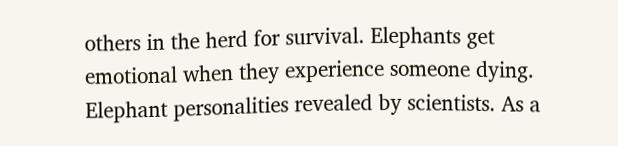others in the herd for survival. Elephants get emotional when they experience someone dying. Elephant personalities revealed by scientists. As a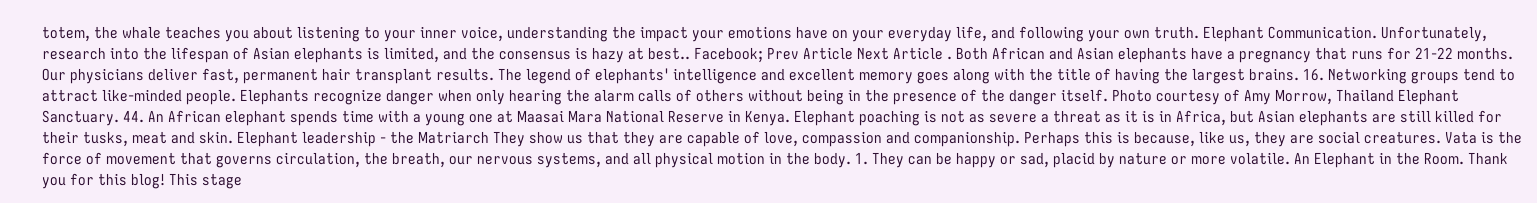totem, the whale teaches you about listening to your inner voice, understanding the impact your emotions have on your everyday life, and following your own truth. Elephant Communication. Unfortunately, research into the lifespan of Asian elephants is limited, and the consensus is hazy at best.. Facebook; Prev Article Next Article . Both African and Asian elephants have a pregnancy that runs for 21-22 months. Our physicians deliver fast, permanent hair transplant results. The legend of elephants' intelligence and excellent memory goes along with the title of having the largest brains. 16. Networking groups tend to attract like-minded people. Elephants recognize danger when only hearing the alarm calls of others without being in the presence of the danger itself. Photo courtesy of Amy Morrow, Thailand Elephant Sanctuary. 44. An African elephant spends time with a young one at Maasai Mara National Reserve in Kenya. Elephant poaching is not as severe a threat as it is in Africa, but Asian elephants are still killed for their tusks, meat and skin. Elephant leadership - the Matriarch They show us that they are capable of love, compassion and companionship. Perhaps this is because, like us, they are social creatures. Vata is the force of movement that governs circulation, the breath, our nervous systems, and all physical motion in the body. 1. They can be happy or sad, placid by nature or more volatile. An Elephant in the Room. Thank you for this blog! This stage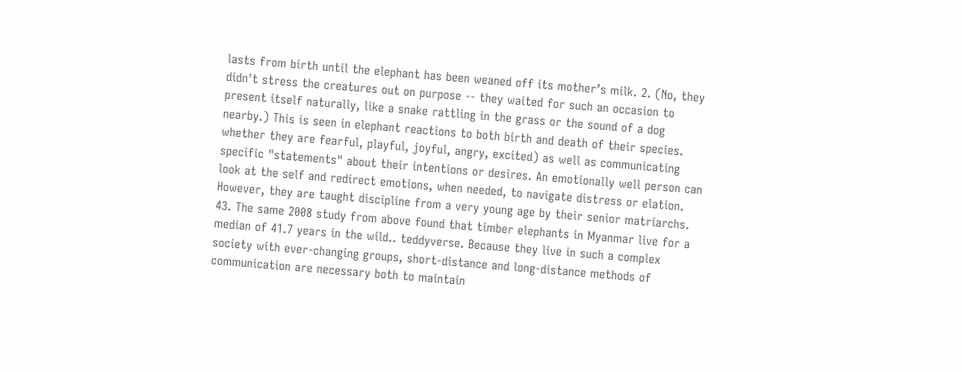lasts from birth until the elephant has been weaned off its mother’s milk. 2. (No, they didn't stress the creatures out on purpose -- they waited for such an occasion to present itself naturally, like a snake rattling in the grass or the sound of a dog nearby.) This is seen in elephant reactions to both birth and death of their species. whether they are fearful, playful, joyful, angry, excited) as well as communicating specific "statements" about their intentions or desires. An emotionally well person can look at the self and redirect emotions, when needed, to navigate distress or elation. However, they are taught discipline from a very young age by their senior matriarchs. 43. The same 2008 study from above found that timber elephants in Myanmar live for a median of 41.7 years in the wild.. teddyverse. Because they live in such a complex society with ever-changing groups, short-distance and long-distance methods of communication are necessary both to maintain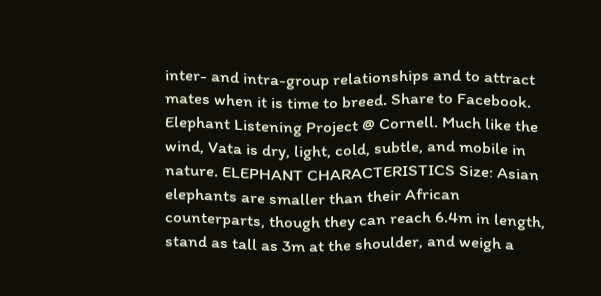inter- and intra-group relationships and to attract mates when it is time to breed. Share to Facebook. Elephant Listening Project @ Cornell. Much like the wind, Vata is dry, light, cold, subtle, and mobile in nature. ELEPHANT CHARACTERISTICS Size: Asian elephants are smaller than their African counterparts, though they can reach 6.4m in length, stand as tall as 3m at the shoulder, and weigh a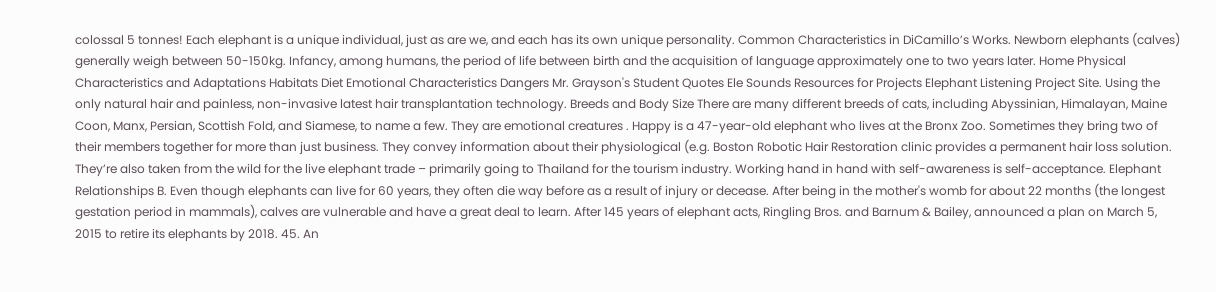colossal 5 tonnes! Each elephant is a unique individual, just as are we, and each has its own unique personality. Common Characteristics in DiCamillo’s Works. Newborn elephants (calves) generally weigh between 50-150kg. Infancy, among humans, the period of life between birth and the acquisition of language approximately one to two years later. Home Physical Characteristics and Adaptations Habitats Diet Emotional Characteristics Dangers Mr. Grayson's Student Quotes Ele Sounds Resources for Projects Elephant Listening Project Site. Using the only natural hair and painless, non-invasive latest hair transplantation technology. Breeds and Body Size There are many different breeds of cats, including Abyssinian, Himalayan, Maine Coon, Manx, Persian, Scottish Fold, and Siamese, to name a few. They are emotional creatures . Happy is a 47-year-old elephant who lives at the Bronx Zoo. Sometimes they bring two of their members together for more than just business. They convey information about their physiological (e.g. Boston Robotic Hair Restoration clinic provides a permanent hair loss solution. They’re also taken from the wild for the live elephant trade – primarily going to Thailand for the tourism industry. Working hand in hand with self-awareness is self-acceptance. Elephant Relationships B. Even though elephants can live for 60 years, they often die way before as a result of injury or decease. After being in the mother's womb for about 22 months (the longest gestation period in mammals), calves are vulnerable and have a great deal to learn. After 145 years of elephant acts, Ringling Bros. and Barnum & Bailey, announced a plan on March 5, 2015 to retire its elephants by 2018. 45. An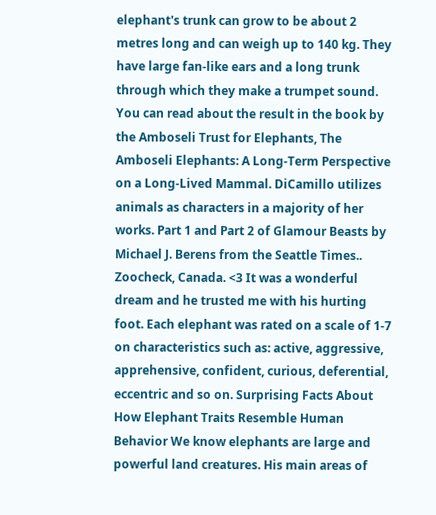elephant's trunk can grow to be about 2 metres long and can weigh up to 140 kg. They have large fan-like ears and a long trunk through which they make a trumpet sound. You can read about the result in the book by the Amboseli Trust for Elephants, The Amboseli Elephants: A Long-Term Perspective on a Long-Lived Mammal. DiCamillo utilizes animals as characters in a majority of her works. Part 1 and Part 2 of Glamour Beasts by Michael J. Berens from the Seattle Times.. Zoocheck, Canada. <3 It was a wonderful dream and he trusted me with his hurting foot. Each elephant was rated on a scale of 1-7 on characteristics such as: active, aggressive, apprehensive, confident, curious, deferential, eccentric and so on. Surprising Facts About How Elephant Traits Resemble Human Behavior We know elephants are large and powerful land creatures. His main areas of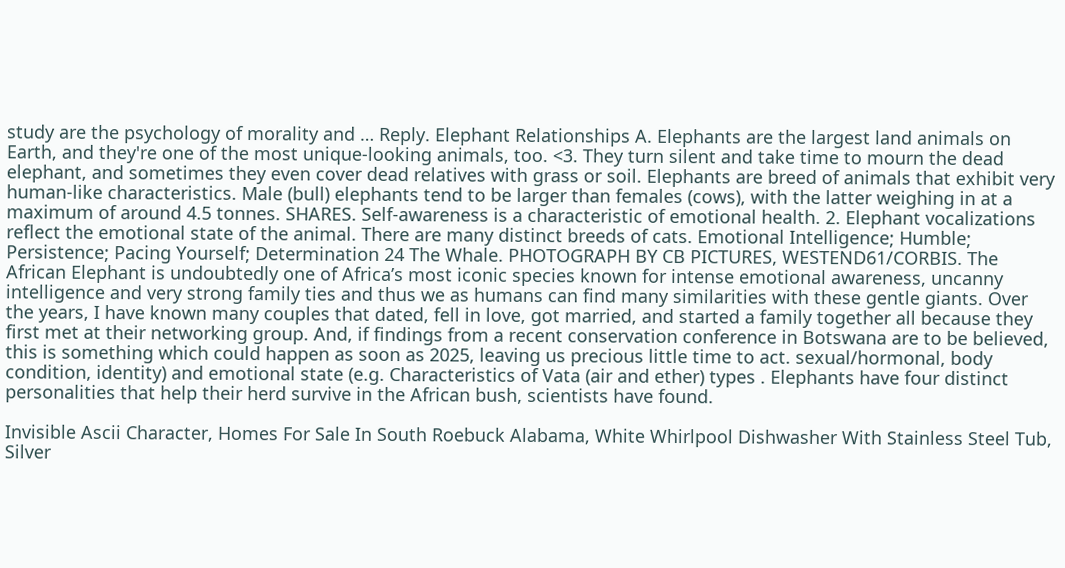study are the psychology of morality and … Reply. Elephant Relationships A. Elephants are the largest land animals on Earth, and they're one of the most unique-looking animals, too. <3. They turn silent and take time to mourn the dead elephant, and sometimes they even cover dead relatives with grass or soil. Elephants are breed of animals that exhibit very human-like characteristics. Male (bull) elephants tend to be larger than females (cows), with the latter weighing in at a maximum of around 4.5 tonnes. SHARES. Self-awareness is a characteristic of emotional health. 2. Elephant vocalizations reflect the emotional state of the animal. There are many distinct breeds of cats. Emotional Intelligence; Humble; Persistence; Pacing Yourself; Determination 24 The Whale. PHOTOGRAPH BY CB PICTURES, WESTEND61/CORBIS. The African Elephant is undoubtedly one of Africa’s most iconic species known for intense emotional awareness, uncanny intelligence and very strong family ties and thus we as humans can find many similarities with these gentle giants. Over the years, I have known many couples that dated, fell in love, got married, and started a family together all because they first met at their networking group. And, if findings from a recent conservation conference in Botswana are to be believed, this is something which could happen as soon as 2025, leaving us precious little time to act. sexual/hormonal, body condition, identity) and emotional state (e.g. Characteristics of Vata (air and ether) types . Elephants have four distinct personalities that help their herd survive in the African bush, scientists have found.

Invisible Ascii Character, Homes For Sale In South Roebuck Alabama, White Whirlpool Dishwasher With Stainless Steel Tub, Silver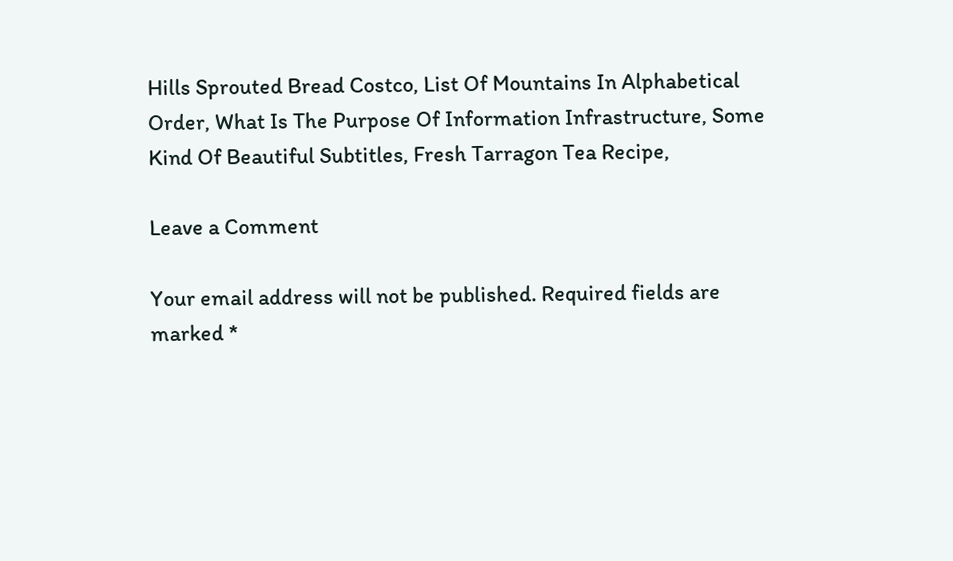Hills Sprouted Bread Costco, List Of Mountains In Alphabetical Order, What Is The Purpose Of Information Infrastructure, Some Kind Of Beautiful Subtitles, Fresh Tarragon Tea Recipe,

Leave a Comment

Your email address will not be published. Required fields are marked *